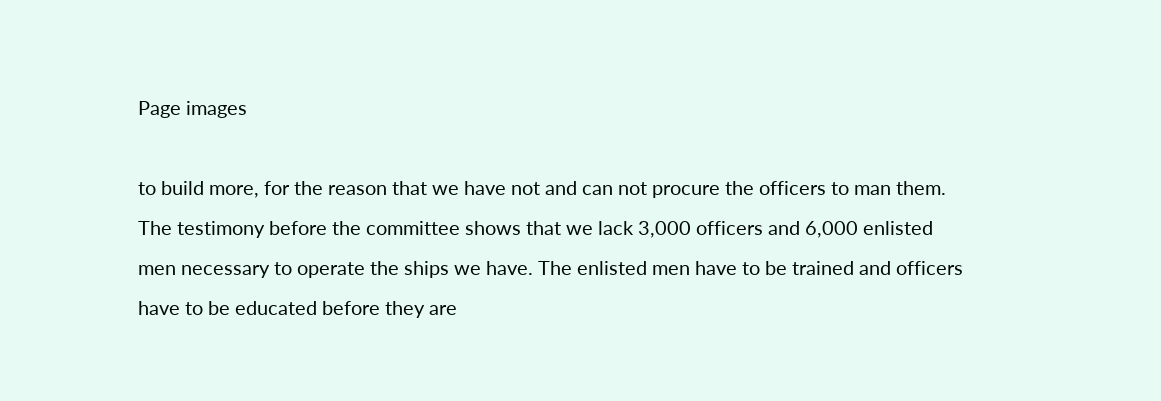Page images

to build more, for the reason that we have not and can not procure the officers to man them. The testimony before the committee shows that we lack 3,000 officers and 6,000 enlisted men necessary to operate the ships we have. The enlisted men have to be trained and officers have to be educated before they are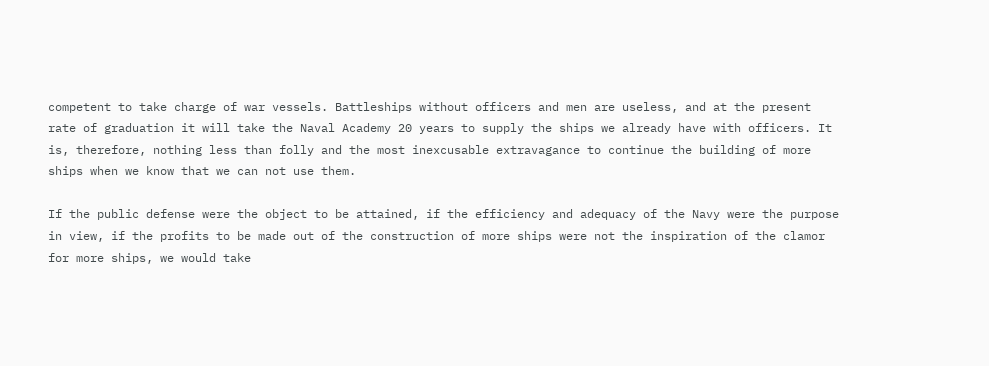competent to take charge of war vessels. Battleships without officers and men are useless, and at the present rate of graduation it will take the Naval Academy 20 years to supply the ships we already have with officers. It is, therefore, nothing less than folly and the most inexcusable extravagance to continue the building of more ships when we know that we can not use them.

If the public defense were the object to be attained, if the efficiency and adequacy of the Navy were the purpose in view, if the profits to be made out of the construction of more ships were not the inspiration of the clamor for more ships, we would take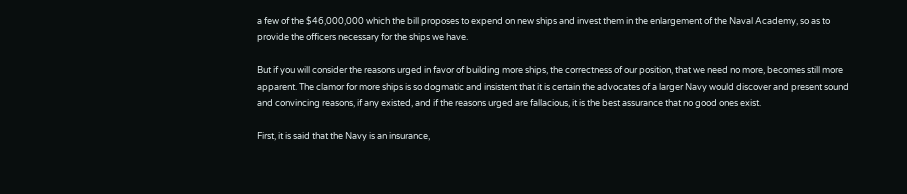a few of the $46,000,000 which the bill proposes to expend on new ships and invest them in the enlargement of the Naval Academy, so as to provide the officers necessary for the ships we have.

But if you will consider the reasons urged in favor of building more ships, the correctness of our position, that we need no more, becomes still more apparent. The clamor for more ships is so dogmatic and insistent that it is certain the advocates of a larger Navy would discover and present sound and convincing reasons, if any existed, and if the reasons urged are fallacious, it is the best assurance that no good ones exist.

First, it is said that the Navy is an insurance,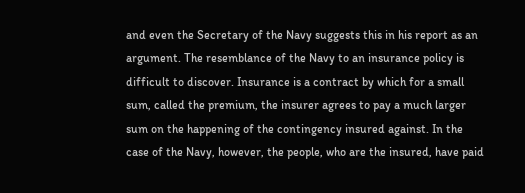and even the Secretary of the Navy suggests this in his report as an argument. The resemblance of the Navy to an insurance policy is difficult to discover. Insurance is a contract by which for a small sum, called the premium, the insurer agrees to pay a much larger sum on the happening of the contingency insured against. In the case of the Navy, however, the people, who are the insured, have paid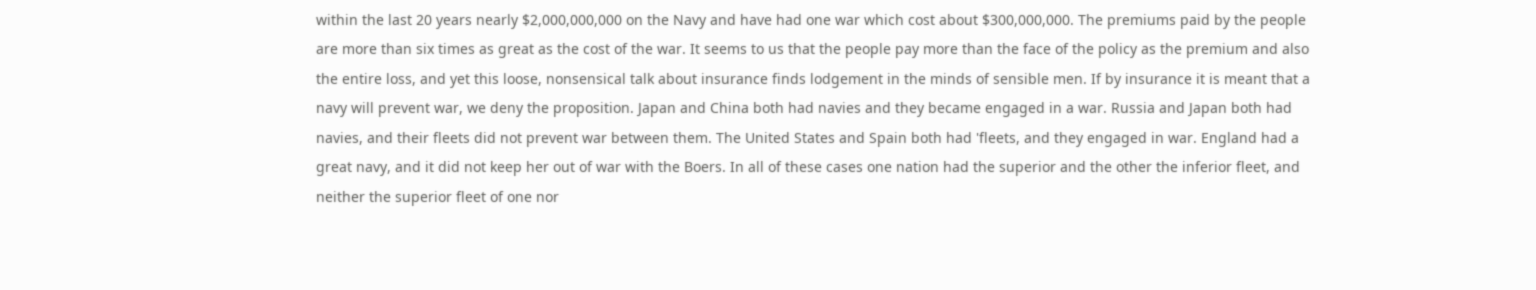within the last 20 years nearly $2,000,000,000 on the Navy and have had one war which cost about $300,000,000. The premiums paid by the people are more than six times as great as the cost of the war. It seems to us that the people pay more than the face of the policy as the premium and also the entire loss, and yet this loose, nonsensical talk about insurance finds lodgement in the minds of sensible men. If by insurance it is meant that a navy will prevent war, we deny the proposition. Japan and China both had navies and they became engaged in a war. Russia and Japan both had navies, and their fleets did not prevent war between them. The United States and Spain both had 'fleets, and they engaged in war. England had a great navy, and it did not keep her out of war with the Boers. In all of these cases one nation had the superior and the other the inferior fleet, and neither the superior fleet of one nor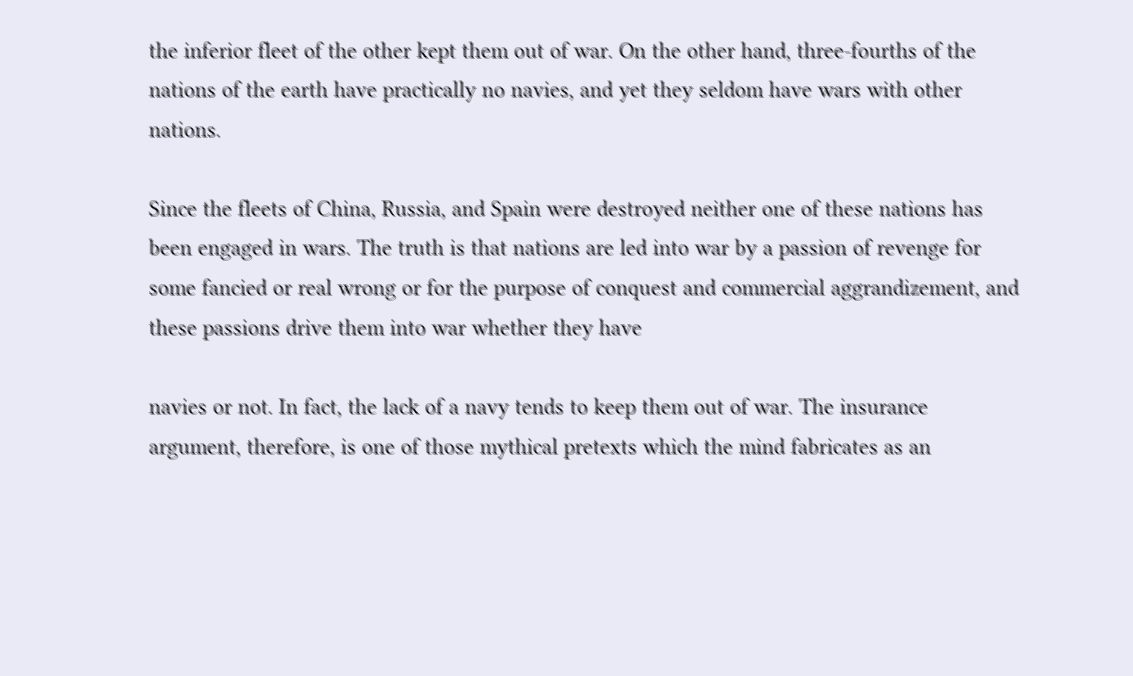the inferior fleet of the other kept them out of war. On the other hand, three-fourths of the nations of the earth have practically no navies, and yet they seldom have wars with other nations.

Since the fleets of China, Russia, and Spain were destroyed neither one of these nations has been engaged in wars. The truth is that nations are led into war by a passion of revenge for some fancied or real wrong or for the purpose of conquest and commercial aggrandizement, and these passions drive them into war whether they have

navies or not. In fact, the lack of a navy tends to keep them out of war. The insurance argument, therefore, is one of those mythical pretexts which the mind fabricates as an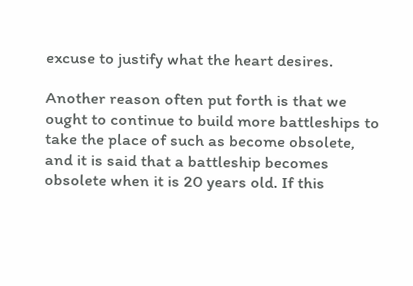excuse to justify what the heart desires.

Another reason often put forth is that we ought to continue to build more battleships to take the place of such as become obsolete, and it is said that a battleship becomes obsolete when it is 20 years old. If this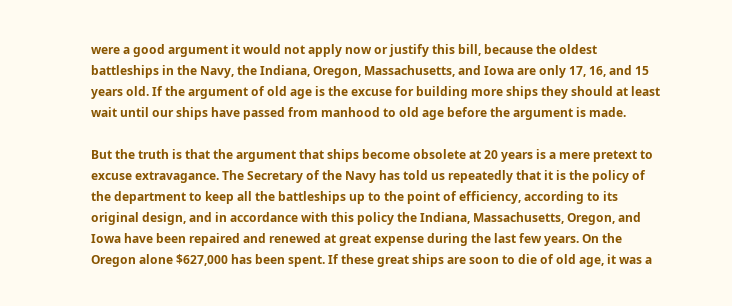were a good argument it would not apply now or justify this bill, because the oldest battleships in the Navy, the Indiana, Oregon, Massachusetts, and Iowa are only 17, 16, and 15 years old. If the argument of old age is the excuse for building more ships they should at least wait until our ships have passed from manhood to old age before the argument is made.

But the truth is that the argument that ships become obsolete at 20 years is a mere pretext to excuse extravagance. The Secretary of the Navy has told us repeatedly that it is the policy of the department to keep all the battleships up to the point of efficiency, according to its original design, and in accordance with this policy the Indiana, Massachusetts, Oregon, and Iowa have been repaired and renewed at great expense during the last few years. On the Oregon alone $627,000 has been spent. If these great ships are soon to die of old age, it was a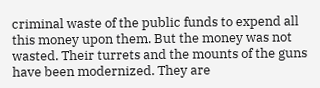criminal waste of the public funds to expend all this money upon them. But the money was not wasted. Their turrets and the mounts of the guns have been modernized. They are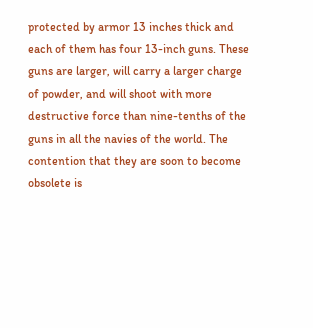protected by armor 13 inches thick and each of them has four 13-inch guns. These guns are larger, will carry a larger charge of powder, and will shoot with more destructive force than nine-tenths of the guns in all the navies of the world. The contention that they are soon to become obsolete is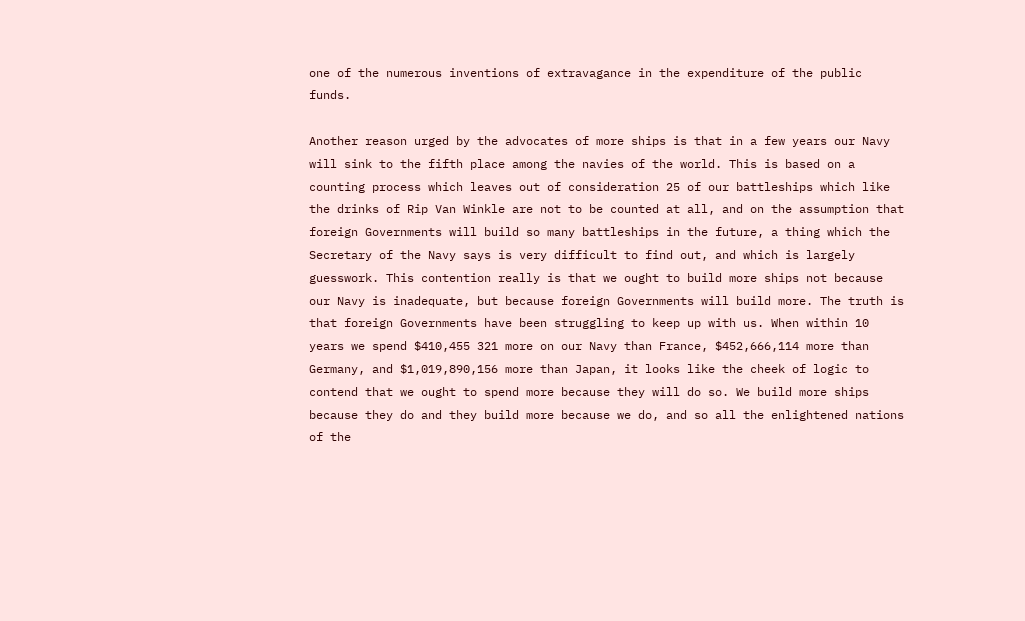one of the numerous inventions of extravagance in the expenditure of the public funds.

Another reason urged by the advocates of more ships is that in a few years our Navy will sink to the fifth place among the navies of the world. This is based on a counting process which leaves out of consideration 25 of our battleships which like the drinks of Rip Van Winkle are not to be counted at all, and on the assumption that foreign Governments will build so many battleships in the future, a thing which the Secretary of the Navy says is very difficult to find out, and which is largely guesswork. This contention really is that we ought to build more ships not because our Navy is inadequate, but because foreign Governments will build more. The truth is that foreign Governments have been struggling to keep up with us. When within 10 years we spend $410,455 321 more on our Navy than France, $452,666,114 more than Germany, and $1,019,890,156 more than Japan, it looks like the cheek of logic to contend that we ought to spend more because they will do so. We build more ships because they do and they build more because we do, and so all the enlightened nations of the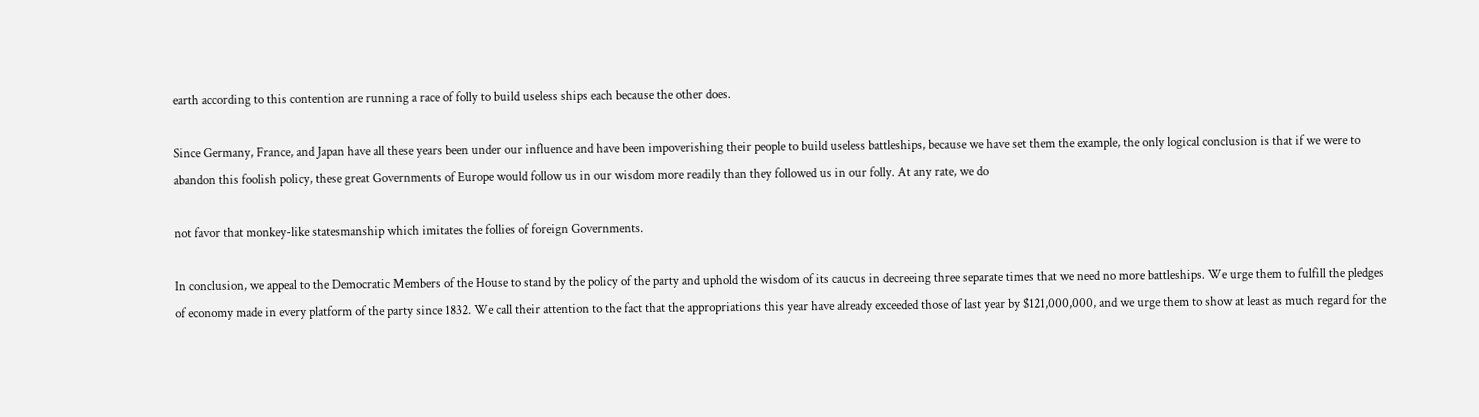earth according to this contention are running a race of folly to build useless ships each because the other does.

Since Germany, France, and Japan have all these years been under our influence and have been impoverishing their people to build useless battleships, because we have set them the example, the only logical conclusion is that if we were to abandon this foolish policy, these great Governments of Europe would follow us in our wisdom more readily than they followed us in our folly. At any rate, we do

not favor that monkey-like statesmanship which imitates the follies of foreign Governments.

In conclusion, we appeal to the Democratic Members of the House to stand by the policy of the party and uphold the wisdom of its caucus in decreeing three separate times that we need no more battleships. We urge them to fulfill the pledges of economy made in every platform of the party since 1832. We call their attention to the fact that the appropriations this year have already exceeded those of last year by $121,000,000, and we urge them to show at least as much regard for the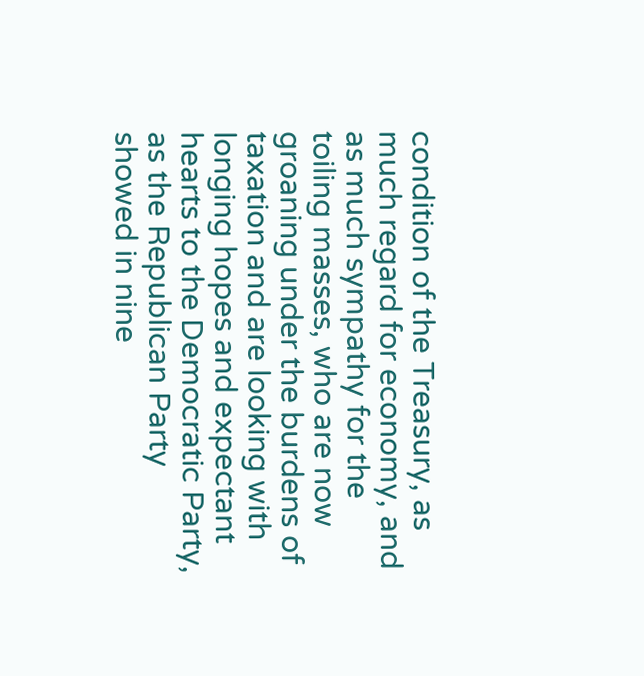condition of the Treasury, as much regard for economy, and as much sympathy for the toiling masses, who are now groaning under the burdens of taxation and are looking with longing hopes and expectant hearts to the Democratic Party, as the Republican Party showed in nine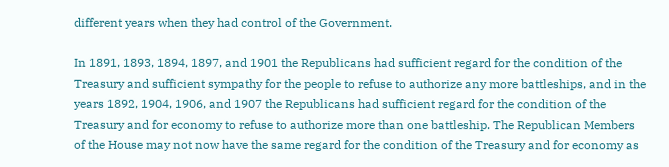different years when they had control of the Government.

In 1891, 1893, 1894, 1897, and 1901 the Republicans had sufficient regard for the condition of the Treasury and sufficient sympathy for the people to refuse to authorize any more battleships, and in the years 1892, 1904, 1906, and 1907 the Republicans had sufficient regard for the condition of the Treasury and for economy to refuse to authorize more than one battleship. The Republican Members of the House may not now have the same regard for the condition of the Treasury and for economy as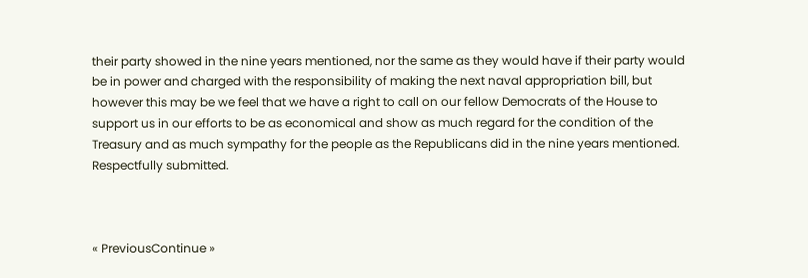their party showed in the nine years mentioned, nor the same as they would have if their party would be in power and charged with the responsibility of making the next naval appropriation bill, but however this may be we feel that we have a right to call on our fellow Democrats of the House to support us in our efforts to be as economical and show as much regard for the condition of the Treasury and as much sympathy for the people as the Republicans did in the nine years mentioned. Respectfully submitted.



« PreviousContinue »